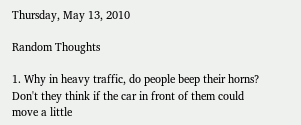Thursday, May 13, 2010

Random Thoughts

1. Why in heavy traffic, do people beep their horns? Don't they think if the car in front of them could move a little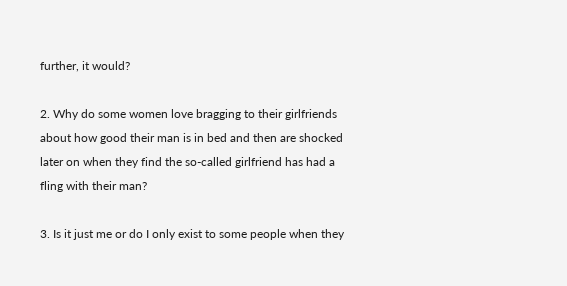further, it would?

2. Why do some women love bragging to their girlfriends about how good their man is in bed and then are shocked later on when they find the so-called girlfriend has had a fling with their man?

3. Is it just me or do I only exist to some people when they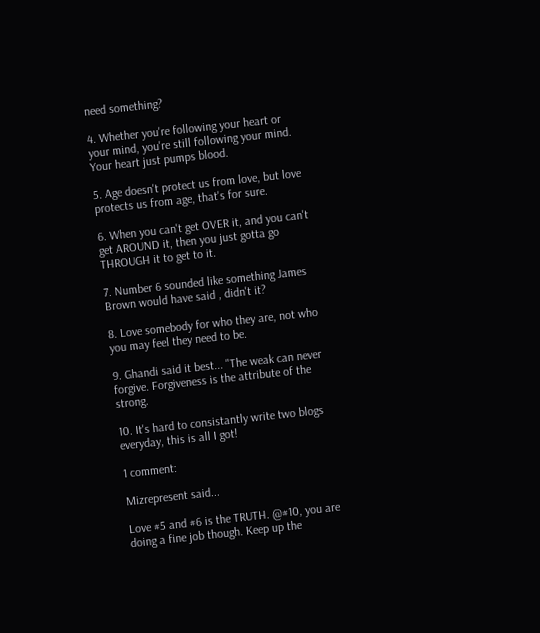need something?

4. Whether you're following your heart or your mind, you're still following your mind. Your heart just pumps blood.

5. Age doesn't protect us from love, but love protects us from age, that's for sure.

6. When you can't get OVER it, and you can't get AROUND it, then you just gotta go THROUGH it to get to it.

7. Number 6 sounded like something James Brown would have said , didn't it?

8. Love somebody for who they are, not who you may feel they need to be.

9. Ghandi said it best... "The weak can never forgive. Forgiveness is the attribute of the strong.

10. It's hard to consistantly write two blogs everyday, this is all I got!

1 comment:

Mizrepresent said...

Love #5 and #6 is the TRUTH. @#10, you are doing a fine job though. Keep up the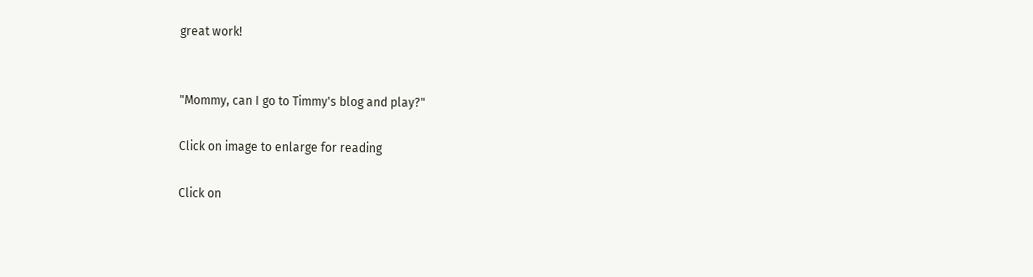great work!


"Mommy, can I go to Timmy's blog and play?"

Click on image to enlarge for reading

Click on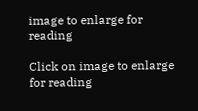image to enlarge for reading

Click on image to enlarge for reading